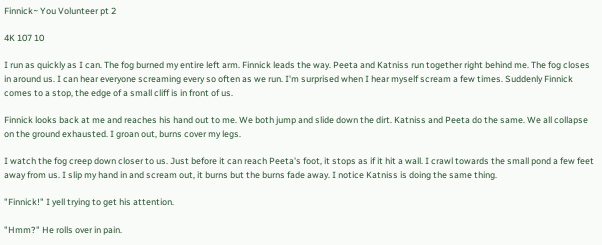Finnick~ You Volunteer pt 2

4K 107 10

I run as quickly as I can. The fog burned my entire left arm. Finnick leads the way. Peeta and Katniss run together right behind me. The fog closes in around us. I can hear everyone screaming every so often as we run. I'm surprised when I hear myself scream a few times. Suddenly Finnick comes to a stop, the edge of a small cliff is in front of us.

Finnick looks back at me and reaches his hand out to me. We both jump and slide down the dirt. Katniss and Peeta do the same. We all collapse on the ground exhausted. I groan out, burns cover my legs.

I watch the fog creep down closer to us. Just before it can reach Peeta's foot, it stops as if it hit a wall. I crawl towards the small pond a few feet away from us. I slip my hand in and scream out, it burns but the burns fade away. I notice Katniss is doing the same thing.

"Finnick!" I yell trying to get his attention.

"Hmm?" He rolls over in pain.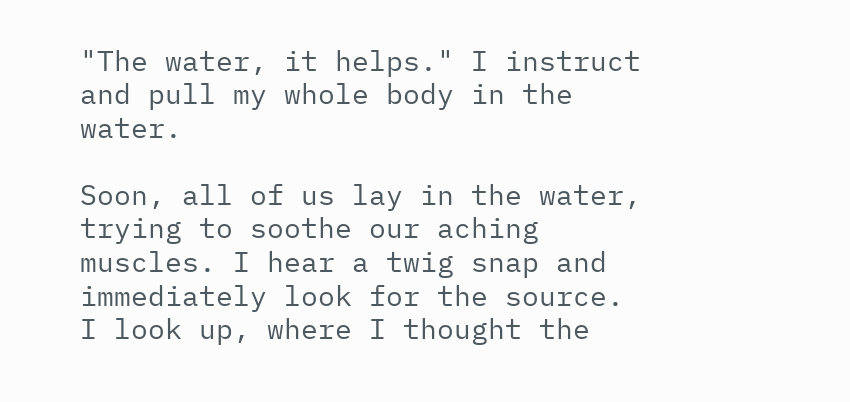"The water, it helps." I instruct and pull my whole body in the water.

Soon, all of us lay in the water, trying to soothe our aching muscles. I hear a twig snap and immediately look for the source. I look up, where I thought the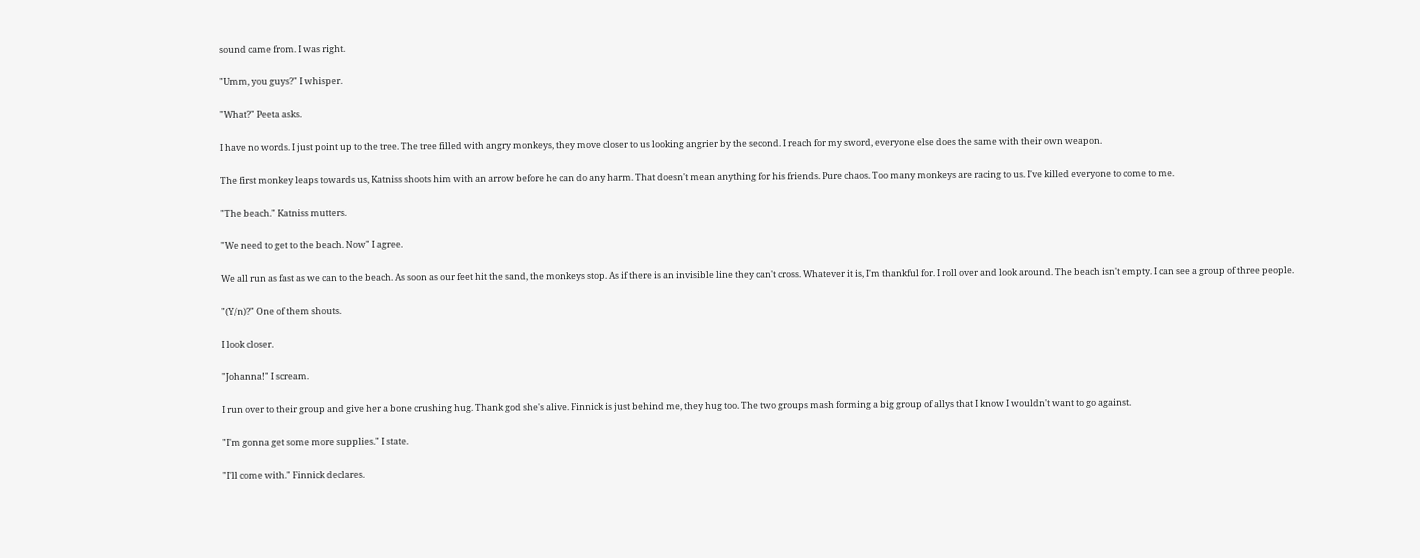sound came from. I was right.

"Umm, you guys?" I whisper.

"What?" Peeta asks.

I have no words. I just point up to the tree. The tree filled with angry monkeys, they move closer to us looking angrier by the second. I reach for my sword, everyone else does the same with their own weapon.

The first monkey leaps towards us, Katniss shoots him with an arrow before he can do any harm. That doesn't mean anything for his friends. Pure chaos. Too many monkeys are racing to us. I've killed everyone to come to me.

"The beach." Katniss mutters.

"We need to get to the beach. Now" I agree.

We all run as fast as we can to the beach. As soon as our feet hit the sand, the monkeys stop. As if there is an invisible line they can't cross. Whatever it is, I'm thankful for. I roll over and look around. The beach isn't empty. I can see a group of three people.

"(Y/n)?" One of them shouts.

I look closer.

"Johanna!" I scream.

I run over to their group and give her a bone crushing hug. Thank god she's alive. Finnick is just behind me, they hug too. The two groups mash forming a big group of allys that I know I wouldn't want to go against.

"I'm gonna get some more supplies." I state.

"I'll come with." Finnick declares.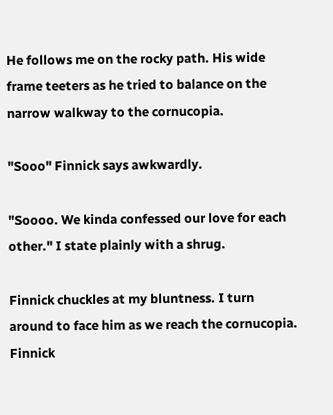He follows me on the rocky path. His wide frame teeters as he tried to balance on the narrow walkway to the cornucopia.

"Sooo" Finnick says awkwardly.

"Soooo. We kinda confessed our love for each other." I state plainly with a shrug.

Finnick chuckles at my bluntness. I turn around to face him as we reach the cornucopia. Finnick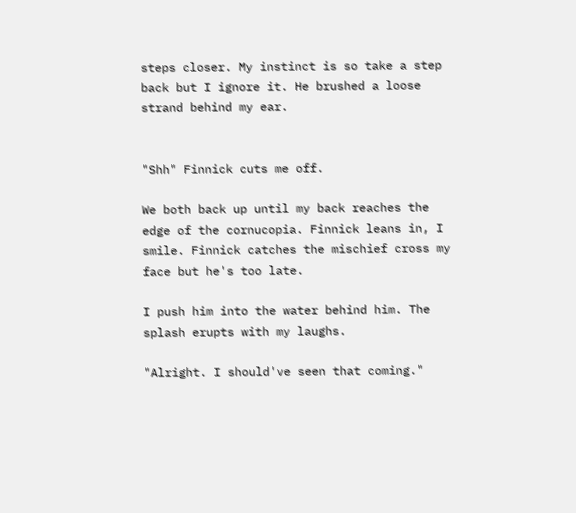steps closer. My instinct is so take a step back but I ignore it. He brushed a loose strand behind my ear.


"Shh" Finnick cuts me off.

We both back up until my back reaches the edge of the cornucopia. Finnick leans in, I smile. Finnick catches the mischief cross my face but he's too late.

I push him into the water behind him. The splash erupts with my laughs.

"Alright. I should've seen that coming."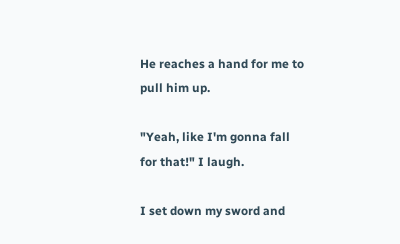He reaches a hand for me to pull him up.

"Yeah, like I'm gonna fall for that!" I laugh.

I set down my sword and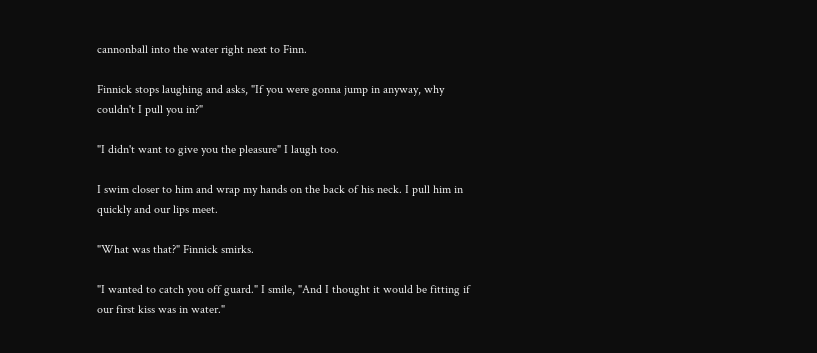cannonball into the water right next to Finn.

Finnick stops laughing and asks, "If you were gonna jump in anyway, why couldn't I pull you in?"

"I didn't want to give you the pleasure" I laugh too.

I swim closer to him and wrap my hands on the back of his neck. I pull him in quickly and our lips meet.

"What was that?" Finnick smirks.

"I wanted to catch you off guard." I smile, "And I thought it would be fitting if our first kiss was in water."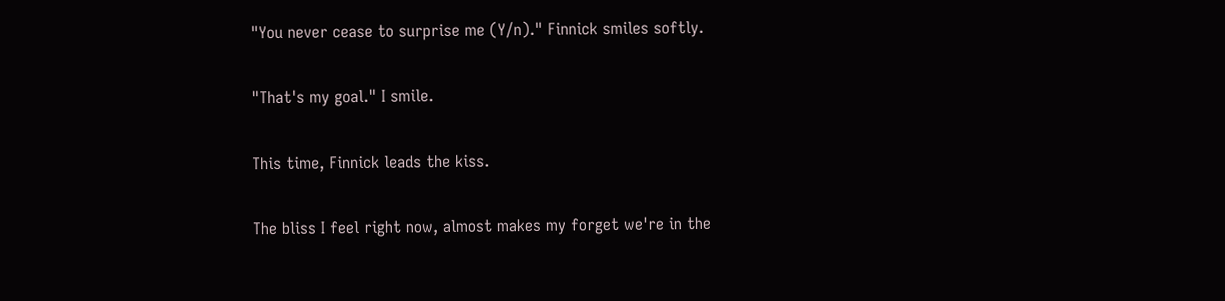"You never cease to surprise me (Y/n)." Finnick smiles softly.

"That's my goal." I smile.

This time, Finnick leads the kiss.

The bliss I feel right now, almost makes my forget we're in the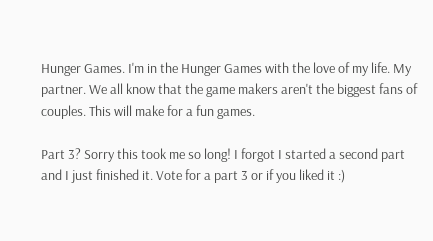Hunger Games. I'm in the Hunger Games with the love of my life. My partner. We all know that the game makers aren't the biggest fans of couples. This will make for a fun games.

Part 3? Sorry this took me so long! I forgot I started a second part and I just finished it. Vote for a part 3 or if you liked it :)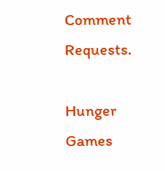Comment Requests.

Hunger Games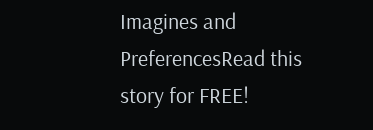Imagines and PreferencesRead this story for FREE!